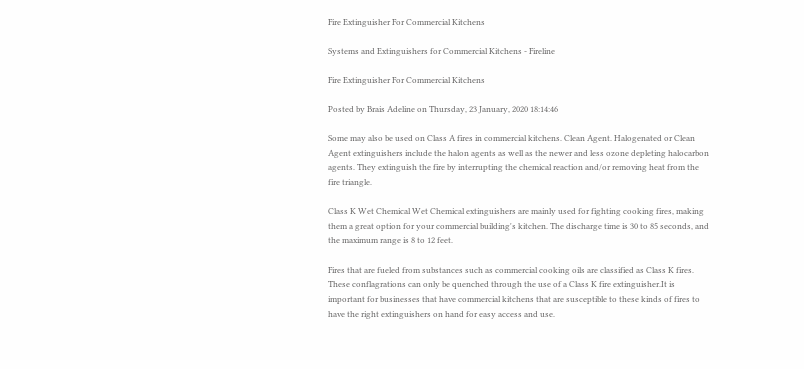Fire Extinguisher For Commercial Kitchens

Systems and Extinguishers for Commercial Kitchens - Fireline

Fire Extinguisher For Commercial Kitchens

Posted by Brais Adeline on Thursday, 23 January, 2020 18:14:46

Some may also be used on Class A fires in commercial kitchens. Clean Agent. Halogenated or Clean Agent extinguishers include the halon agents as well as the newer and less ozone depleting halocarbon agents. They extinguish the fire by interrupting the chemical reaction and/or removing heat from the fire triangle.

Class K Wet Chemical Wet Chemical extinguishers are mainly used for fighting cooking fires, making them a great option for your commercial building's kitchen. The discharge time is 30 to 85 seconds, and the maximum range is 8 to 12 feet.

Fires that are fueled from substances such as commercial cooking oils are classified as Class K fires. These conflagrations can only be quenched through the use of a Class K fire extinguisher.It is important for businesses that have commercial kitchens that are susceptible to these kinds of fires to have the right extinguishers on hand for easy access and use.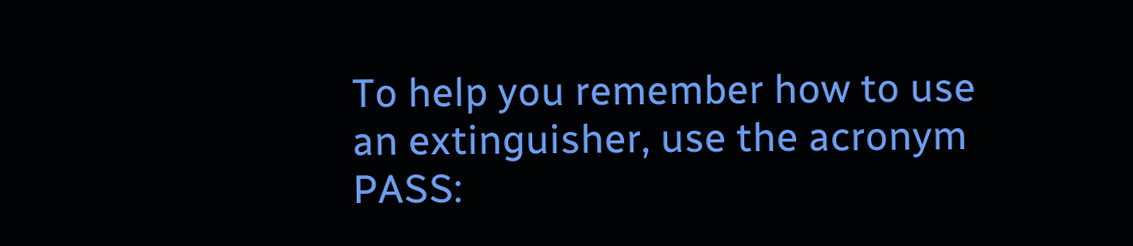To help you remember how to use an extinguisher, use the acronym PASS: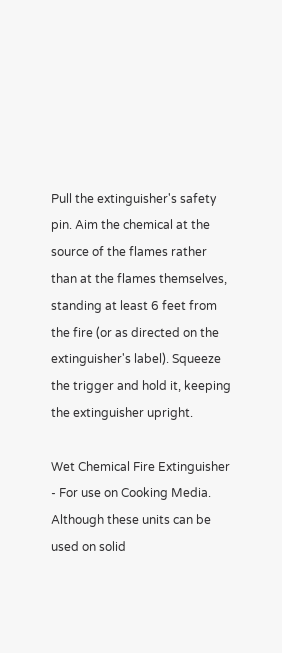Pull the extinguisher's safety pin. Aim the chemical at the source of the flames rather than at the flames themselves, standing at least 6 feet from the fire (or as directed on the extinguisher's label). Squeeze the trigger and hold it, keeping the extinguisher upright.

Wet Chemical Fire Extinguisher - For use on Cooking Media. Although these units can be used on solid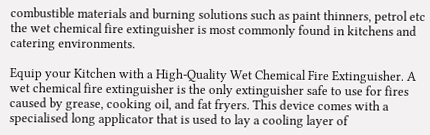combustible materials and burning solutions such as paint thinners, petrol etc the wet chemical fire extinguisher is most commonly found in kitchens and catering environments.

Equip your Kitchen with a High-Quality Wet Chemical Fire Extinguisher. A wet chemical fire extinguisher is the only extinguisher safe to use for fires caused by grease, cooking oil, and fat fryers. This device comes with a specialised long applicator that is used to lay a cooling layer of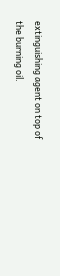extinguishing agent on top of the burning oil.